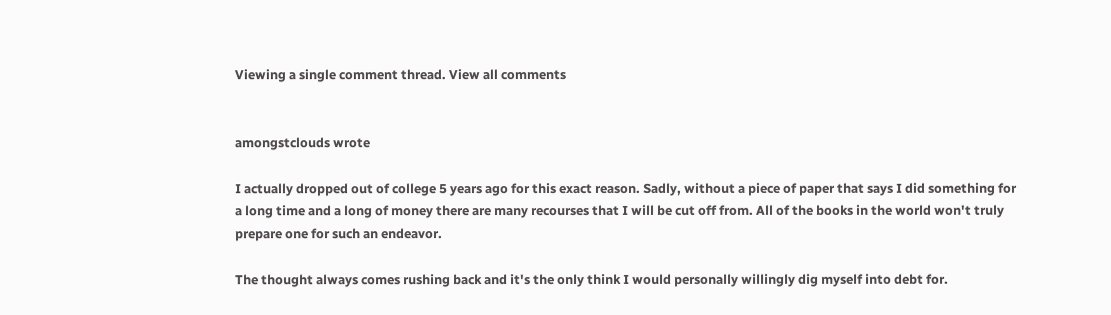Viewing a single comment thread. View all comments


amongstclouds wrote

I actually dropped out of college 5 years ago for this exact reason. Sadly, without a piece of paper that says I did something for a long time and a long of money there are many recourses that I will be cut off from. All of the books in the world won't truly prepare one for such an endeavor.

The thought always comes rushing back and it's the only think I would personally willingly dig myself into debt for.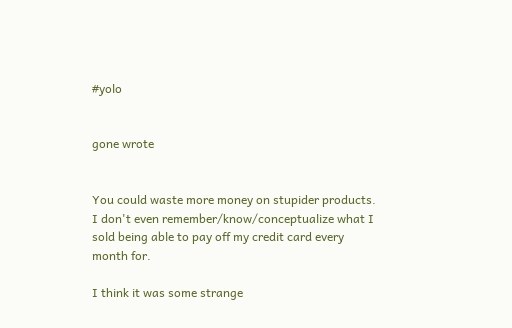#yolo


gone wrote


You could waste more money on stupider products. I don't even remember/know/conceptualize what I sold being able to pay off my credit card every month for.

I think it was some strange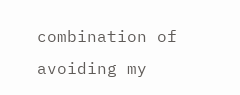combination of avoiding my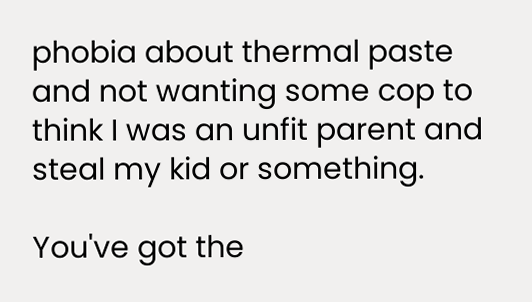phobia about thermal paste and not wanting some cop to think I was an unfit parent and steal my kid or something.

You've got the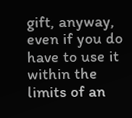gift, anyway, even if you do have to use it within the limits of an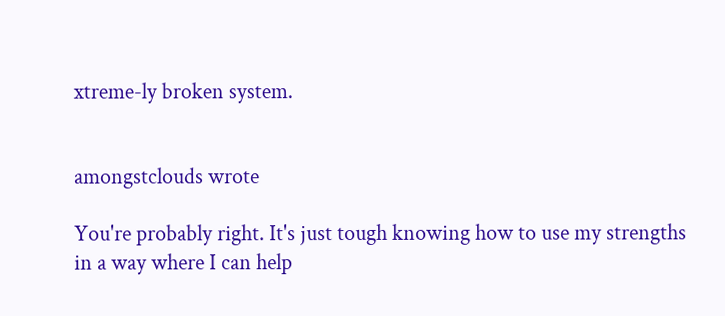xtreme-ly broken system.


amongstclouds wrote

You're probably right. It's just tough knowing how to use my strengths in a way where I can help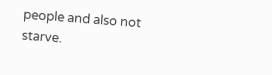people and also not starve.